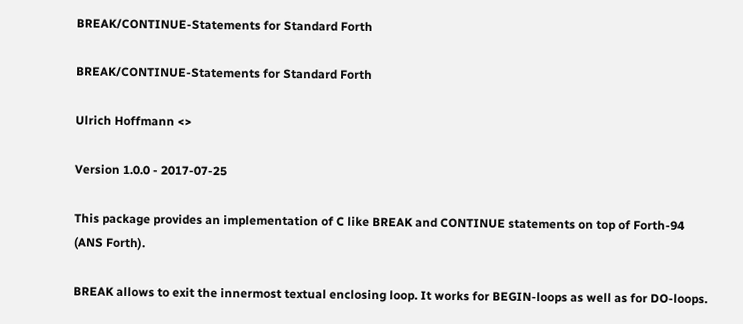BREAK/CONTINUE-Statements for Standard Forth

BREAK/CONTINUE-Statements for Standard Forth

Ulrich Hoffmann <>

Version 1.0.0 - 2017-07-25

This package provides an implementation of C like BREAK and CONTINUE statements on top of Forth-94 (ANS Forth).

BREAK allows to exit the innermost textual enclosing loop. It works for BEGIN-loops as well as for DO-loops.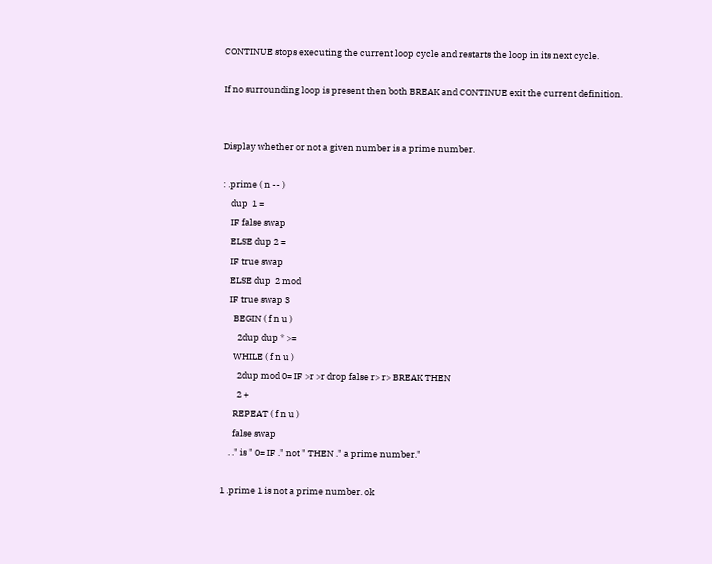CONTINUE stops executing the current loop cycle and restarts the loop in its next cycle.

If no surrounding loop is present then both BREAK and CONTINUE exit the current definition.


Display whether or not a given number is a prime number.

: .prime ( n -- )
    dup  1 =
    IF false swap
    ELSE dup 2 =
    IF true swap
    ELSE dup  2 mod
    IF true swap 3
      BEGIN ( f n u )
        2dup dup * >=
      WHILE ( f n u )
        2dup mod 0= IF >r >r drop false r> r> BREAK THEN
        2 +
      REPEAT ( f n u )
      false swap
    . ." is " 0= IF ." not " THEN ." a prime number."

1 .prime 1 is not a prime number. ok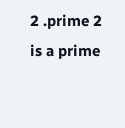2 .prime 2 is a prime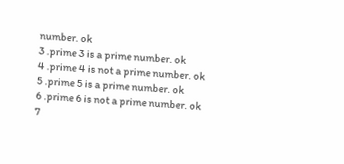number. ok
3 .prime 3 is a prime number. ok
4 .prime 4 is not a prime number. ok
5 .prime 5 is a prime number. ok
6 .prime 6 is not a prime number. ok
7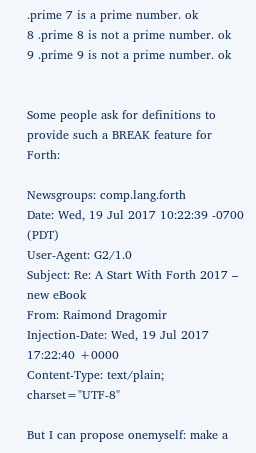.prime 7 is a prime number. ok
8 .prime 8 is not a prime number. ok
9 .prime 9 is not a prime number. ok


Some people ask for definitions to provide such a BREAK feature for Forth:

Newsgroups: comp.lang.forth
Date: Wed, 19 Jul 2017 10:22:39 -0700 (PDT)
User-Agent: G2/1.0
Subject: Re: A Start With Forth 2017 – new eBook
From: Raimond Dragomir
Injection-Date: Wed, 19 Jul 2017 17:22:40 +0000
Content-Type: text/plain; charset="UTF-8"

But I can propose onemyself: make a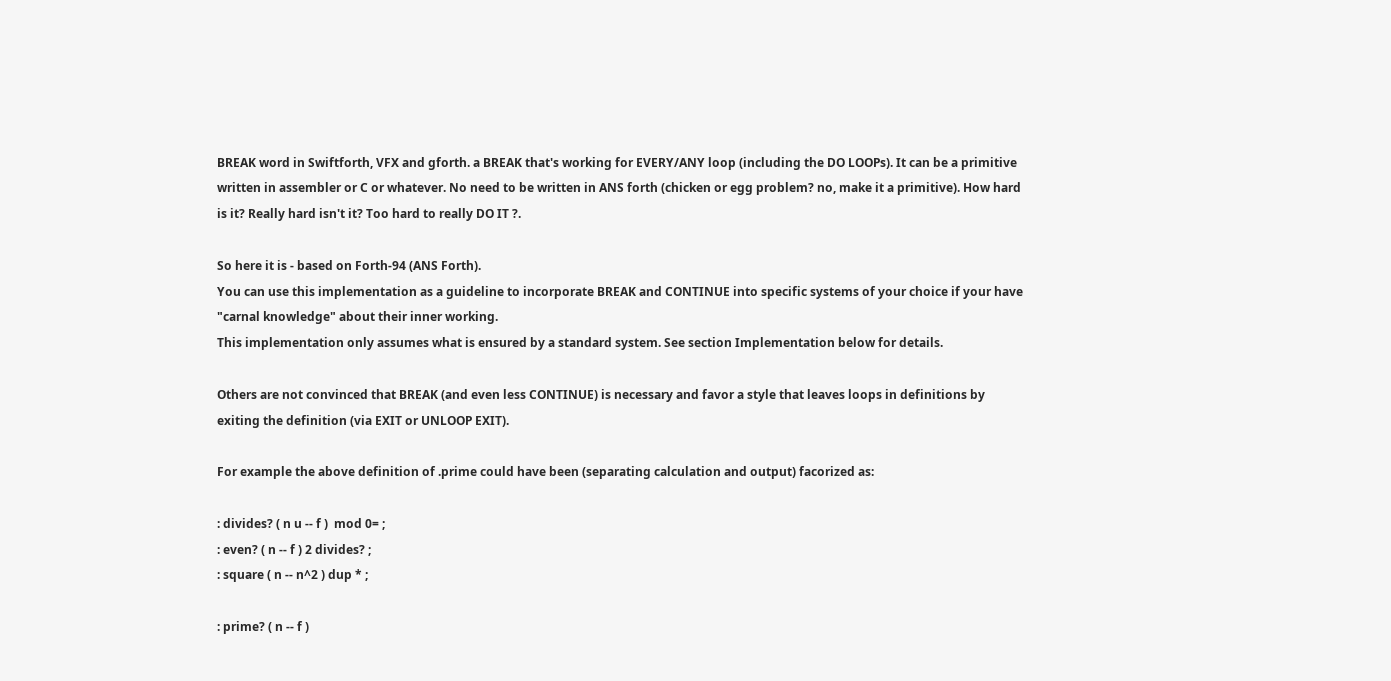BREAK word in Swiftforth, VFX and gforth. a BREAK that's working for EVERY/ANY loop (including the DO LOOPs). It can be a primitive written in assembler or C or whatever. No need to be written in ANS forth (chicken or egg problem? no, make it a primitive). How hard is it? Really hard isn't it? Too hard to really DO IT ?.

So here it is - based on Forth-94 (ANS Forth).
You can use this implementation as a guideline to incorporate BREAK and CONTINUE into specific systems of your choice if your have "carnal knowledge" about their inner working.
This implementation only assumes what is ensured by a standard system. See section Implementation below for details.

Others are not convinced that BREAK (and even less CONTINUE) is necessary and favor a style that leaves loops in definitions by exiting the definition (via EXIT or UNLOOP EXIT).

For example the above definition of .prime could have been (separating calculation and output) facorized as:

: divides? ( n u -- f )  mod 0= ;
: even? ( n -- f ) 2 divides? ;
: square ( n -- n^2 ) dup * ;

: prime? ( n -- f )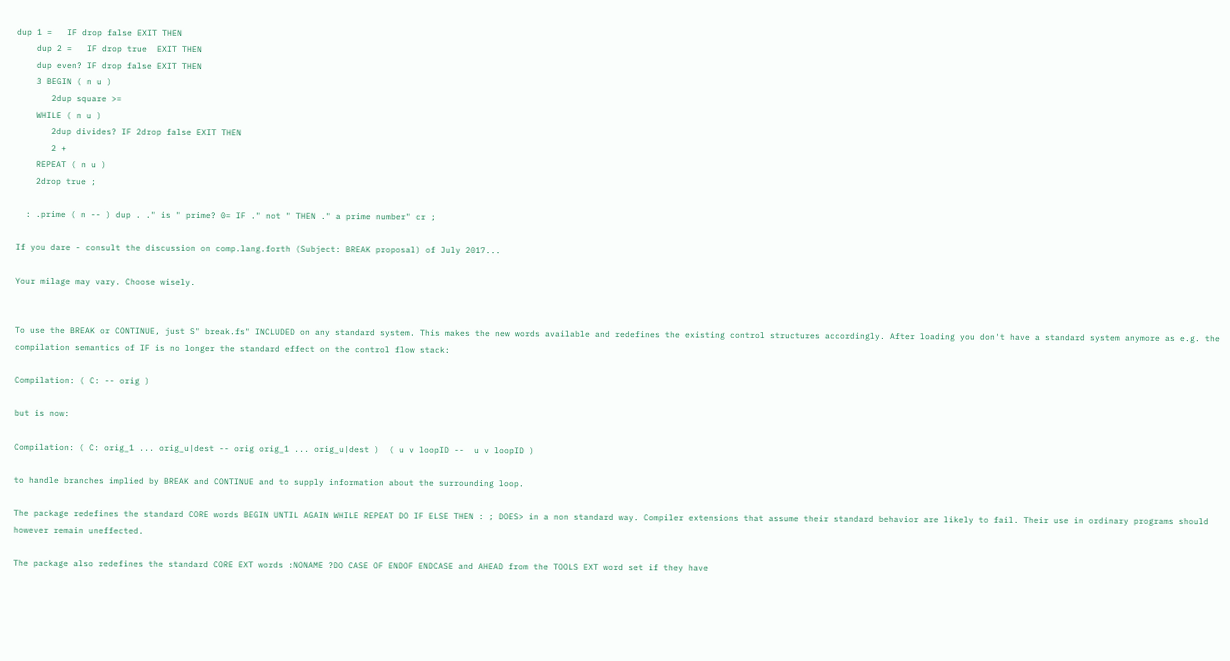dup 1 =   IF drop false EXIT THEN
    dup 2 =   IF drop true  EXIT THEN
    dup even? IF drop false EXIT THEN
    3 BEGIN ( n u )
       2dup square >=
    WHILE ( n u )
       2dup divides? IF 2drop false EXIT THEN
       2 +
    REPEAT ( n u )
    2drop true ;

  : .prime ( n -- ) dup . ." is " prime? 0= IF ." not " THEN ." a prime number" cr ;

If you dare - consult the discussion on comp.lang.forth (Subject: BREAK proposal) of July 2017...

Your milage may vary. Choose wisely.


To use the BREAK or CONTINUE, just S" break.fs" INCLUDED on any standard system. This makes the new words available and redefines the existing control structures accordingly. After loading you don't have a standard system anymore as e.g. the compilation semantics of IF is no longer the standard effect on the control flow stack:

Compilation: ( C: -- orig )

but is now:

Compilation: ( C: orig_1 ... orig_u|dest -- orig orig_1 ... orig_u|dest )  ( u v loopID --  u v loopID )

to handle branches implied by BREAK and CONTINUE and to supply information about the surrounding loop.

The package redefines the standard CORE words BEGIN UNTIL AGAIN WHILE REPEAT DO IF ELSE THEN : ; DOES> in a non standard way. Compiler extensions that assume their standard behavior are likely to fail. Their use in ordinary programs should however remain uneffected.

The package also redefines the standard CORE EXT words :NONAME ?DO CASE OF ENDOF ENDCASE and AHEAD from the TOOLS EXT word set if they have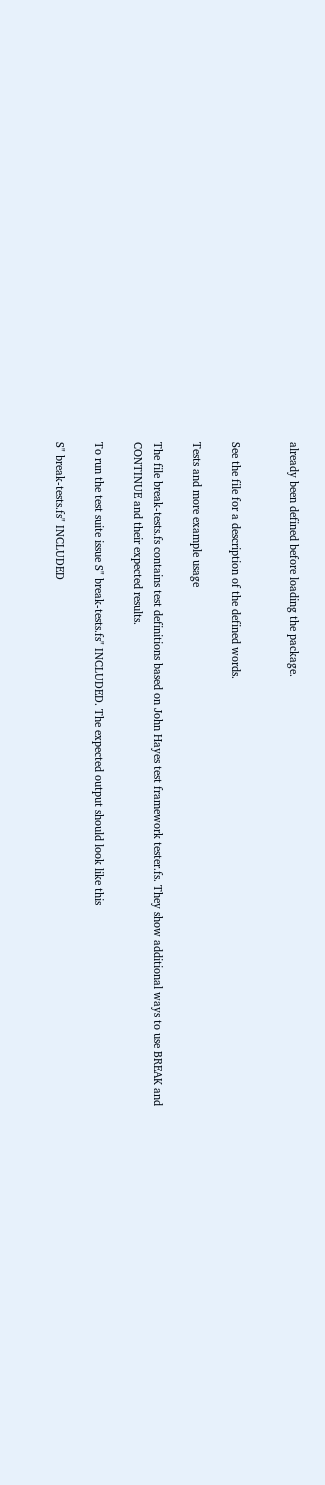already been defined before loading the package.


See the file for a description of the defined words.

Tests and more example usage

The file break-tests.fs contains test definitions based on John Hayes test framework tester.fs. They show additional ways to use BREAK and CONTINUE and their expected results.

To run the test suite issue S" break-tests.fs" INCLUDED. The expected output should look like this

S" break-tests.fs" INCLUDED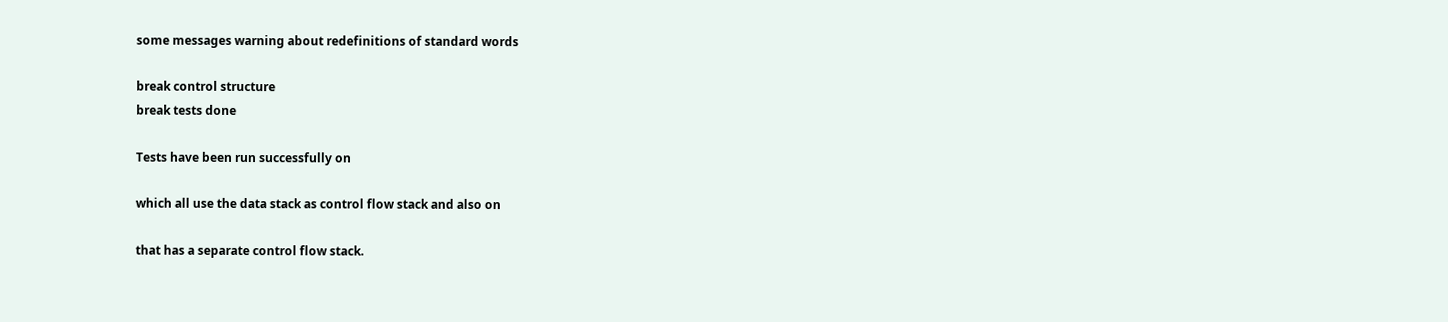some messages warning about redefinitions of standard words

break control structure
break tests done

Tests have been run successfully on

which all use the data stack as control flow stack and also on

that has a separate control flow stack.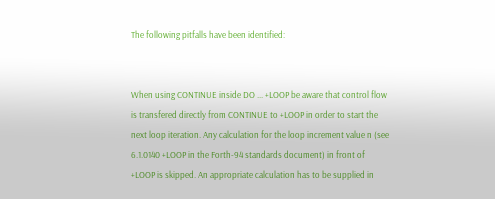The following pitfalls have been identified:


When using CONTINUE inside DO ... +LOOP be aware that control flow is transfered directly from CONTINUE to +LOOP in order to start the next loop iteration. Any calculation for the loop increment value n (see 6.1.0140 +LOOP in the Forth-94 standards document) in front of +LOOP is skipped. An appropriate calculation has to be supplied in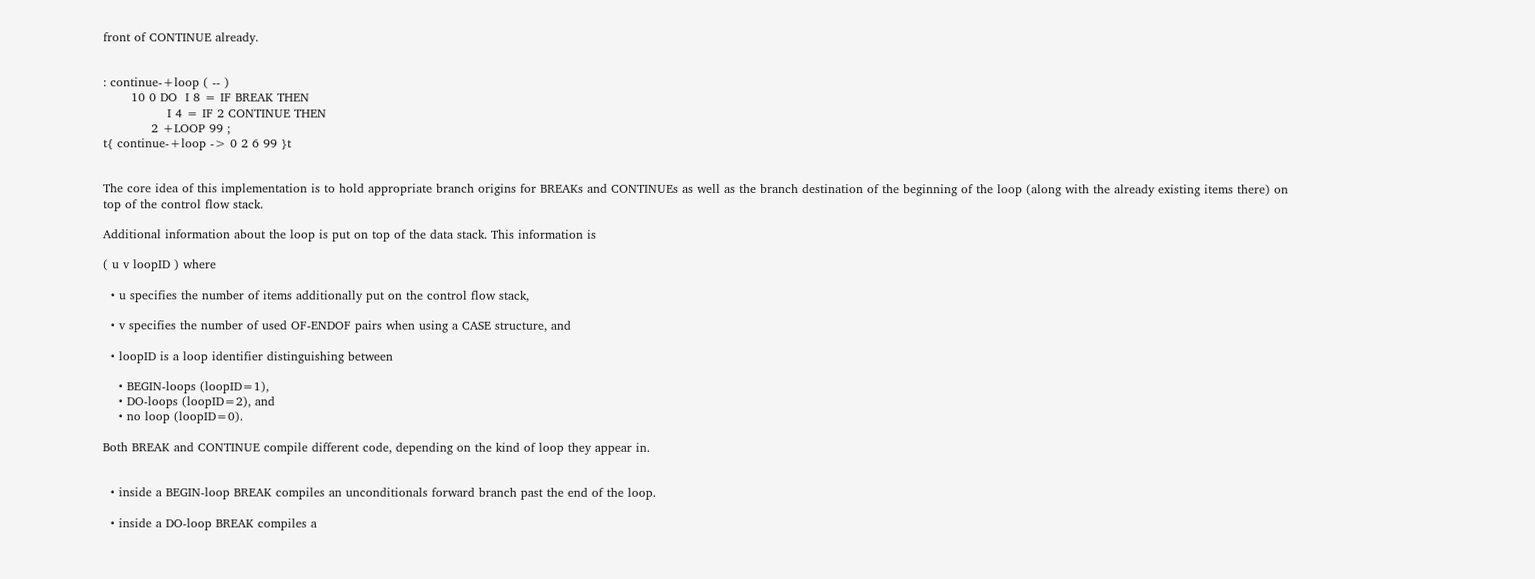front of CONTINUE already.


: continue-+loop ( -- )
       10 0 DO  I 8 = IF BREAK THEN
                I 4 = IF 2 CONTINUE THEN
            2 +LOOP 99 ;
t{ continue-+loop -> 0 2 6 99 }t


The core idea of this implementation is to hold appropriate branch origins for BREAKs and CONTINUEs as well as the branch destination of the beginning of the loop (along with the already existing items there) on top of the control flow stack.

Additional information about the loop is put on top of the data stack. This information is

( u v loopID ) where

  • u specifies the number of items additionally put on the control flow stack,

  • v specifies the number of used OF-ENDOF pairs when using a CASE structure, and

  • loopID is a loop identifier distinguishing between

    • BEGIN-loops (loopID=1),
    • DO-loops (loopID=2), and
    • no loop (loopID=0).

Both BREAK and CONTINUE compile different code, depending on the kind of loop they appear in.


  • inside a BEGIN-loop BREAK compiles an unconditionals forward branch past the end of the loop.

  • inside a DO-loop BREAK compiles a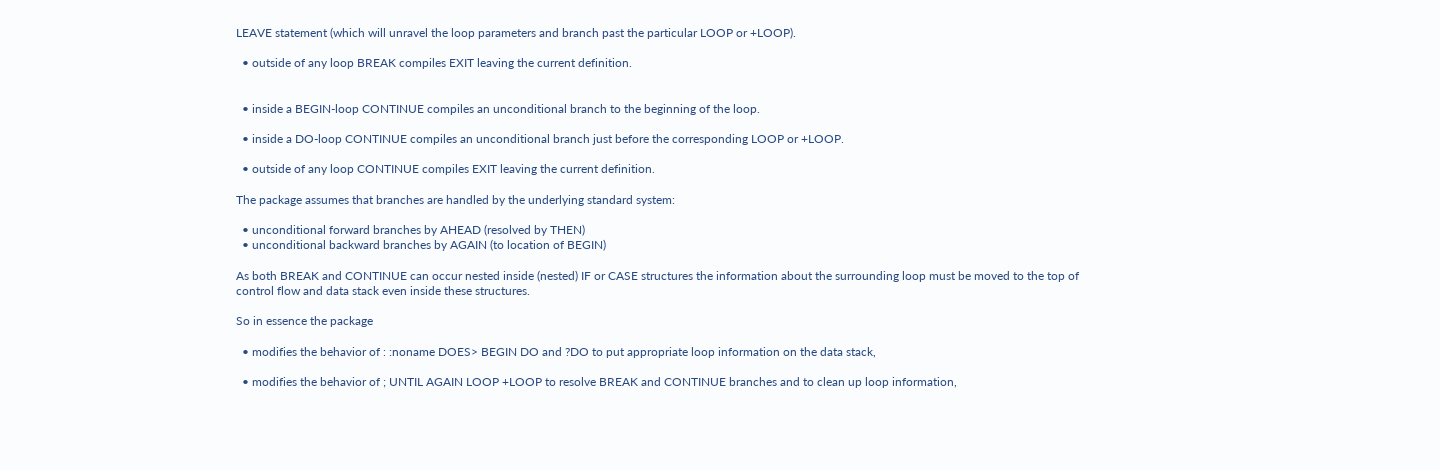LEAVE statement (which will unravel the loop parameters and branch past the particular LOOP or +LOOP).

  • outside of any loop BREAK compiles EXIT leaving the current definition.


  • inside a BEGIN-loop CONTINUE compiles an unconditional branch to the beginning of the loop.

  • inside a DO-loop CONTINUE compiles an unconditional branch just before the corresponding LOOP or +LOOP.

  • outside of any loop CONTINUE compiles EXIT leaving the current definition.

The package assumes that branches are handled by the underlying standard system:

  • unconditional forward branches by AHEAD (resolved by THEN)
  • unconditional backward branches by AGAIN (to location of BEGIN)

As both BREAK and CONTINUE can occur nested inside (nested) IF or CASE structures the information about the surrounding loop must be moved to the top of control flow and data stack even inside these structures.

So in essence the package

  • modifies the behavior of : :noname DOES> BEGIN DO and ?DO to put appropriate loop information on the data stack,

  • modifies the behavior of ; UNTIL AGAIN LOOP +LOOP to resolve BREAK and CONTINUE branches and to clean up loop information,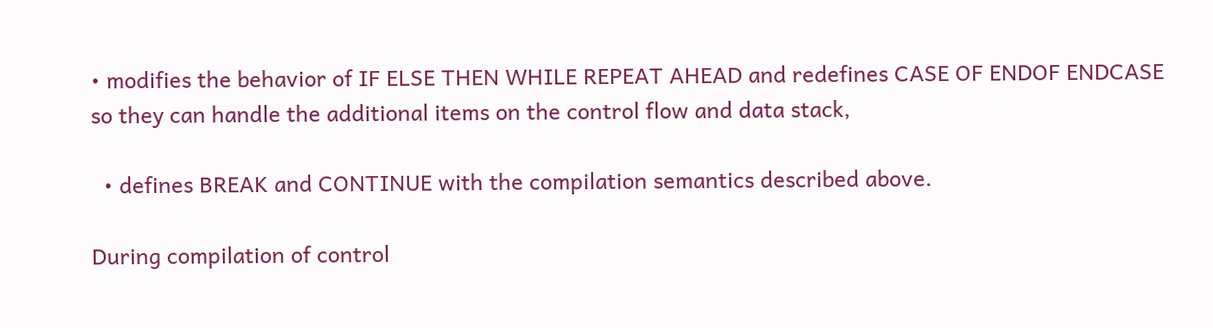• modifies the behavior of IF ELSE THEN WHILE REPEAT AHEAD and redefines CASE OF ENDOF ENDCASE so they can handle the additional items on the control flow and data stack,

  • defines BREAK and CONTINUE with the compilation semantics described above.

During compilation of control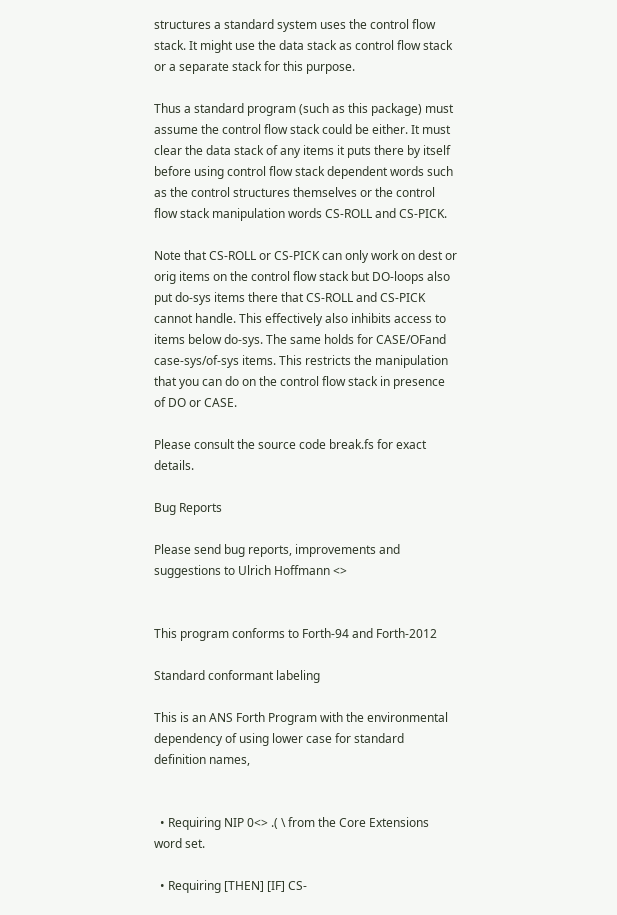structures a standard system uses the control flow stack. It might use the data stack as control flow stack or a separate stack for this purpose.

Thus a standard program (such as this package) must assume the control flow stack could be either. It must clear the data stack of any items it puts there by itself before using control flow stack dependent words such as the control structures themselves or the control flow stack manipulation words CS-ROLL and CS-PICK.

Note that CS-ROLL or CS-PICK can only work on dest or orig items on the control flow stack but DO-loops also put do-sys items there that CS-ROLL and CS-PICK cannot handle. This effectively also inhibits access to items below do-sys. The same holds for CASE/OFand case-sys/of-sys items. This restricts the manipulation that you can do on the control flow stack in presence of DO or CASE.

Please consult the source code break.fs for exact details.

Bug Reports

Please send bug reports, improvements and suggestions to Ulrich Hoffmann <>


This program conforms to Forth-94 and Forth-2012

Standard conformant labeling

This is an ANS Forth Program with the environmental dependency of using lower case for standard definition names,


  • Requiring NIP 0<> .( \ from the Core Extensions word set.

  • Requiring [THEN] [IF] CS-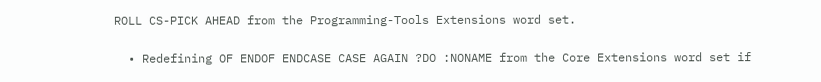ROLL CS-PICK AHEAD from the Programming-Tools Extensions word set.

  • Redefining OF ENDOF ENDCASE CASE AGAIN ?DO :NONAME from the Core Extensions word set if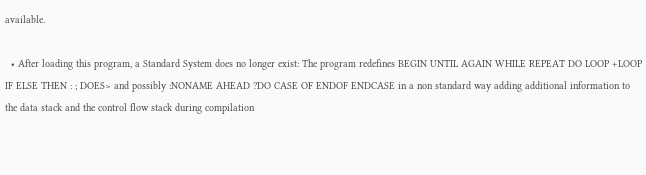available.

  • After loading this program, a Standard System does no longer exist: The program redefines BEGIN UNTIL AGAIN WHILE REPEAT DO LOOP +LOOP IF ELSE THEN : ; DOES> and possibly :NONAME AHEAD ?DO CASE OF ENDOF ENDCASE in a non standard way adding additional information to the data stack and the control flow stack during compilation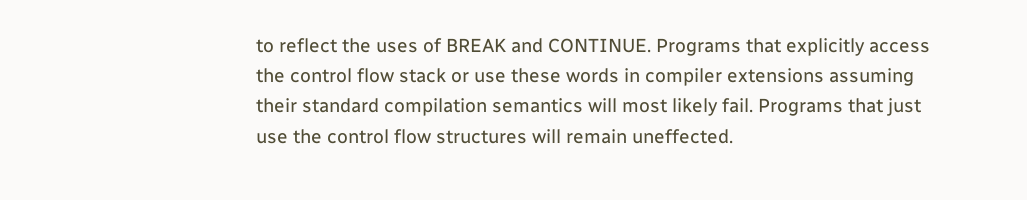to reflect the uses of BREAK and CONTINUE. Programs that explicitly access the control flow stack or use these words in compiler extensions assuming their standard compilation semantics will most likely fail. Programs that just use the control flow structures will remain uneffected.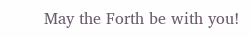May the Forth be with you!